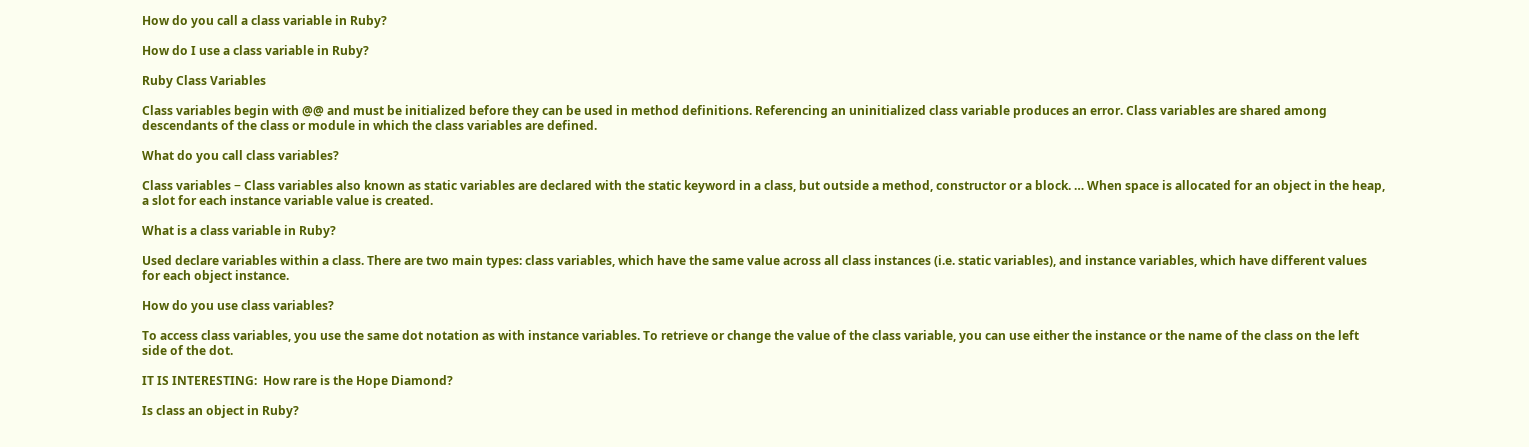How do you call a class variable in Ruby?

How do I use a class variable in Ruby?

Ruby Class Variables

Class variables begin with @@ and must be initialized before they can be used in method definitions. Referencing an uninitialized class variable produces an error. Class variables are shared among descendants of the class or module in which the class variables are defined.

What do you call class variables?

Class variables − Class variables also known as static variables are declared with the static keyword in a class, but outside a method, constructor or a block. … When space is allocated for an object in the heap, a slot for each instance variable value is created.

What is a class variable in Ruby?

Used declare variables within a class. There are two main types: class variables, which have the same value across all class instances (i.e. static variables), and instance variables, which have different values for each object instance.

How do you use class variables?

To access class variables, you use the same dot notation as with instance variables. To retrieve or change the value of the class variable, you can use either the instance or the name of the class on the left side of the dot.

IT IS INTERESTING:  How rare is the Hope Diamond?

Is class an object in Ruby?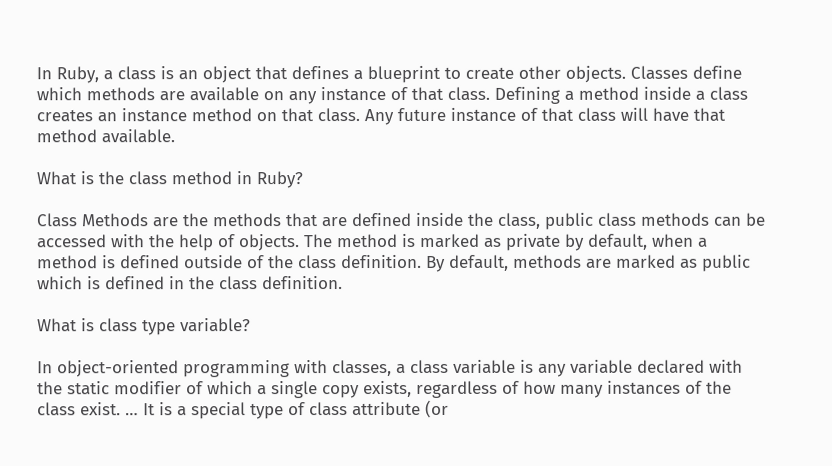In Ruby, a class is an object that defines a blueprint to create other objects. Classes define which methods are available on any instance of that class. Defining a method inside a class creates an instance method on that class. Any future instance of that class will have that method available.

What is the class method in Ruby?

Class Methods are the methods that are defined inside the class, public class methods can be accessed with the help of objects. The method is marked as private by default, when a method is defined outside of the class definition. By default, methods are marked as public which is defined in the class definition.

What is class type variable?

In object-oriented programming with classes, a class variable is any variable declared with the static modifier of which a single copy exists, regardless of how many instances of the class exist. … It is a special type of class attribute (or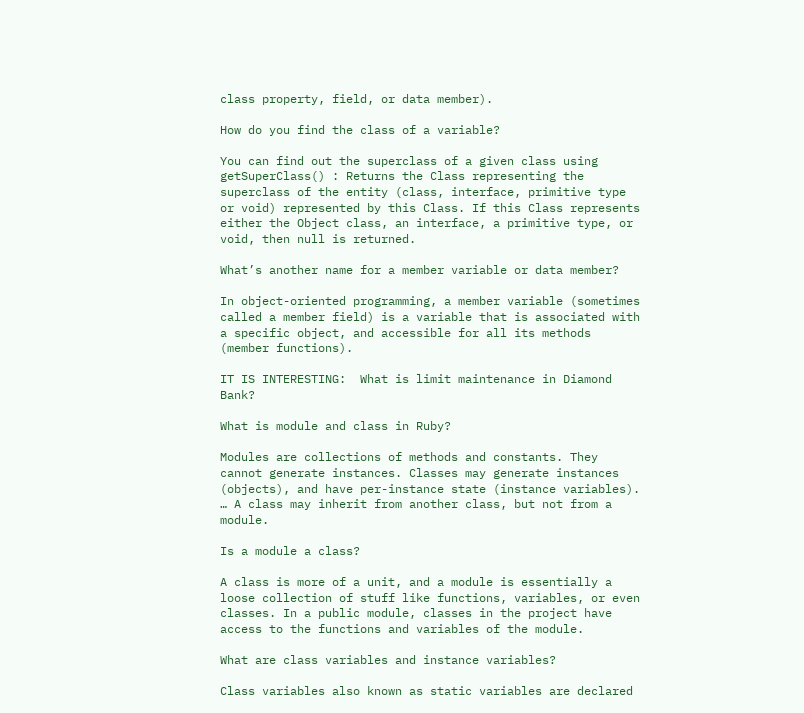class property, field, or data member).

How do you find the class of a variable?

You can find out the superclass of a given class using getSuperClass() : Returns the Class representing the superclass of the entity (class, interface, primitive type or void) represented by this Class. If this Class represents either the Object class, an interface, a primitive type, or void, then null is returned.

What’s another name for a member variable or data member?

In object-oriented programming, a member variable (sometimes called a member field) is a variable that is associated with a specific object, and accessible for all its methods (member functions).

IT IS INTERESTING:  What is limit maintenance in Diamond Bank?

What is module and class in Ruby?

Modules are collections of methods and constants. They cannot generate instances. Classes may generate instances (objects), and have per-instance state (instance variables). … A class may inherit from another class, but not from a module.

Is a module a class?

A class is more of a unit, and a module is essentially a loose collection of stuff like functions, variables, or even classes. In a public module, classes in the project have access to the functions and variables of the module.

What are class variables and instance variables?

Class variables also known as static variables are declared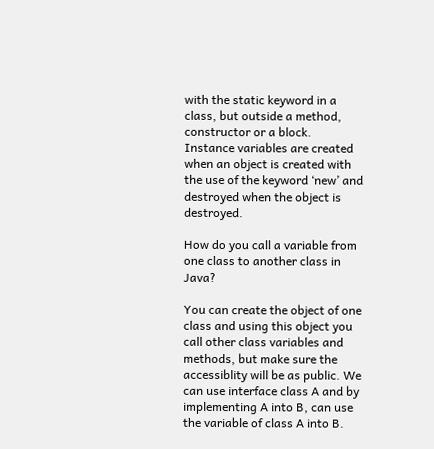with the static keyword in a class, but outside a method, constructor or a block. Instance variables are created when an object is created with the use of the keyword ‘new’ and destroyed when the object is destroyed.

How do you call a variable from one class to another class in Java?

You can create the object of one class and using this object you call other class variables and methods, but make sure the accessiblity will be as public. We can use interface class A and by implementing A into B, can use the variable of class A into B.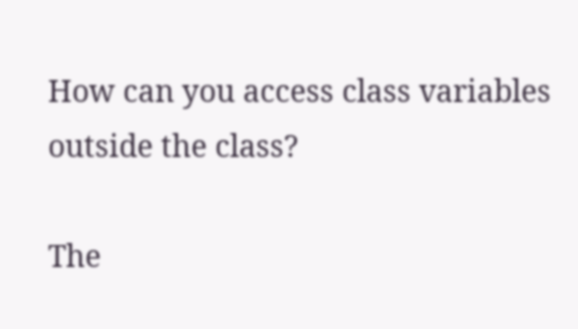How can you access class variables outside the class?

The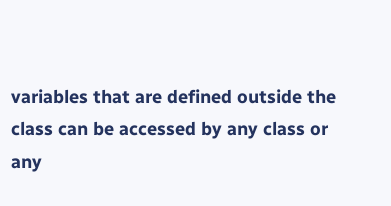variables that are defined outside the class can be accessed by any class or any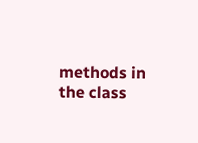methods in the class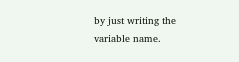by just writing the variable name.